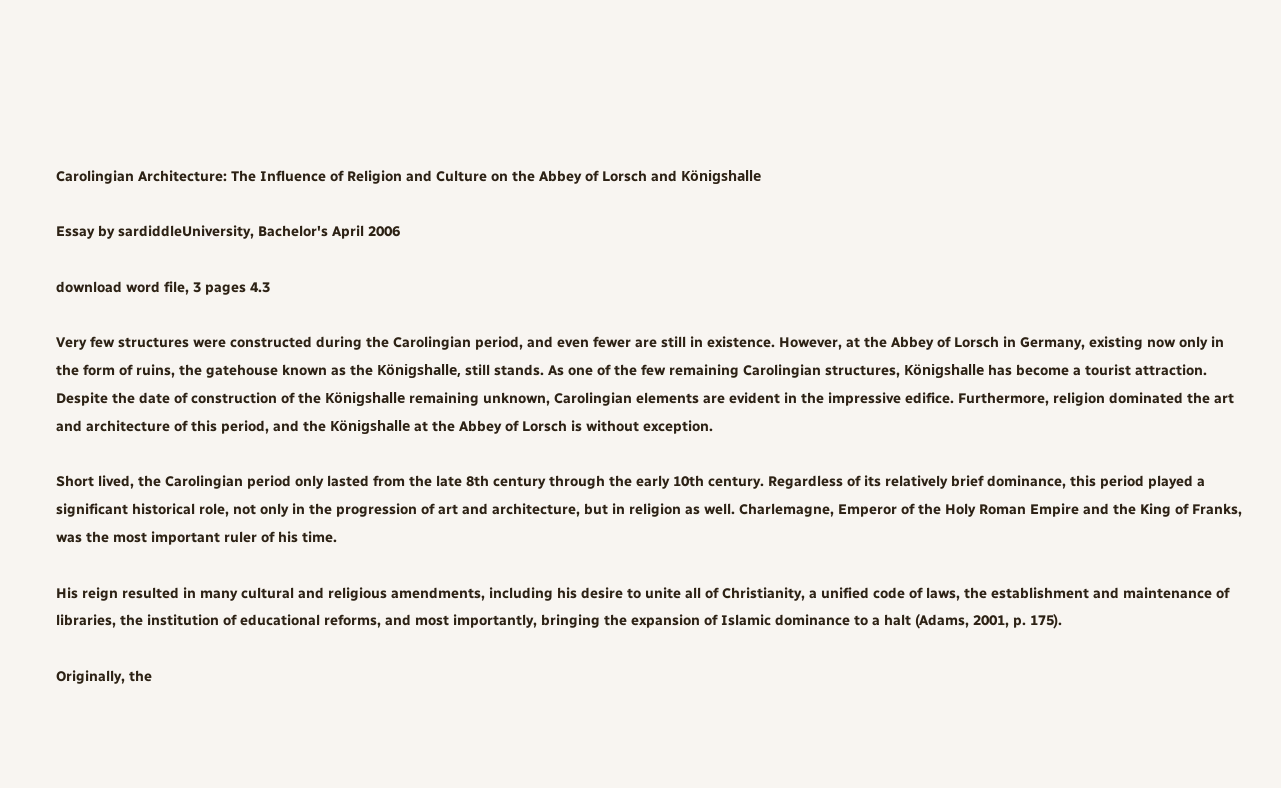Carolingian Architecture: The Influence of Religion and Culture on the Abbey of Lorsch and Königshalle

Essay by sardiddleUniversity, Bachelor's April 2006

download word file, 3 pages 4.3

Very few structures were constructed during the Carolingian period, and even fewer are still in existence. However, at the Abbey of Lorsch in Germany, existing now only in the form of ruins, the gatehouse known as the Königshalle, still stands. As one of the few remaining Carolingian structures, Königshalle has become a tourist attraction. Despite the date of construction of the Königshalle remaining unknown, Carolingian elements are evident in the impressive edifice. Furthermore, religion dominated the art and architecture of this period, and the Königshalle at the Abbey of Lorsch is without exception.

Short lived, the Carolingian period only lasted from the late 8th century through the early 10th century. Regardless of its relatively brief dominance, this period played a significant historical role, not only in the progression of art and architecture, but in religion as well. Charlemagne, Emperor of the Holy Roman Empire and the King of Franks, was the most important ruler of his time.

His reign resulted in many cultural and religious amendments, including his desire to unite all of Christianity, a unified code of laws, the establishment and maintenance of libraries, the institution of educational reforms, and most importantly, bringing the expansion of Islamic dominance to a halt (Adams, 2001, p. 175).

Originally, the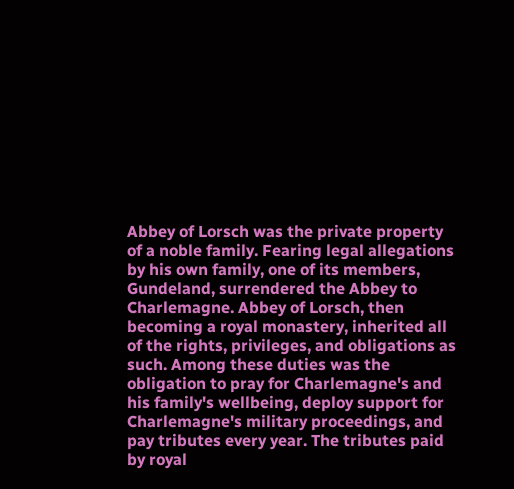Abbey of Lorsch was the private property of a noble family. Fearing legal allegations by his own family, one of its members, Gundeland, surrendered the Abbey to Charlemagne. Abbey of Lorsch, then becoming a royal monastery, inherited all of the rights, privileges, and obligations as such. Among these duties was the obligation to pray for Charlemagne's and his family's wellbeing, deploy support for Charlemagne's military proceedings, and pay tributes every year. The tributes paid by royal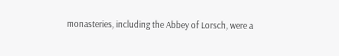monasteries, including the Abbey of Lorsch, were a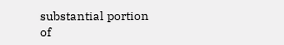substantial portion of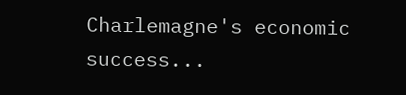Charlemagne's economic success...